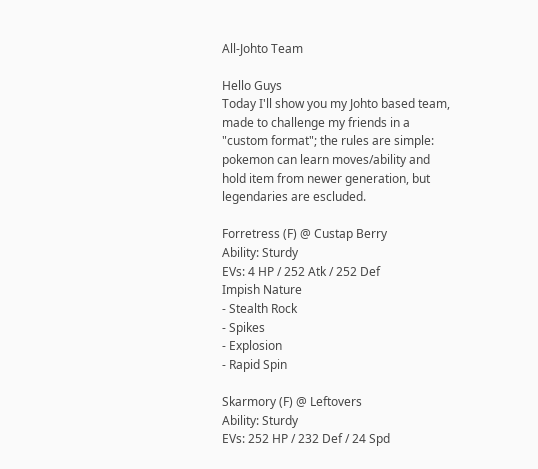All-Johto Team

Hello Guys
Today I'll show you my Johto based team, made to challenge my friends in a "custom format"; the rules are simple: pokemon can learn moves/ability and hold item from newer generation, but legendaries are escluded.

Forretress (F) @ Custap Berry
Ability: Sturdy
EVs: 4 HP / 252 Atk / 252 Def
Impish Nature
- Stealth Rock
- Spikes
- Explosion
- Rapid Spin

Skarmory (F) @ Leftovers
Ability: Sturdy
EVs: 252 HP / 232 Def / 24 Spd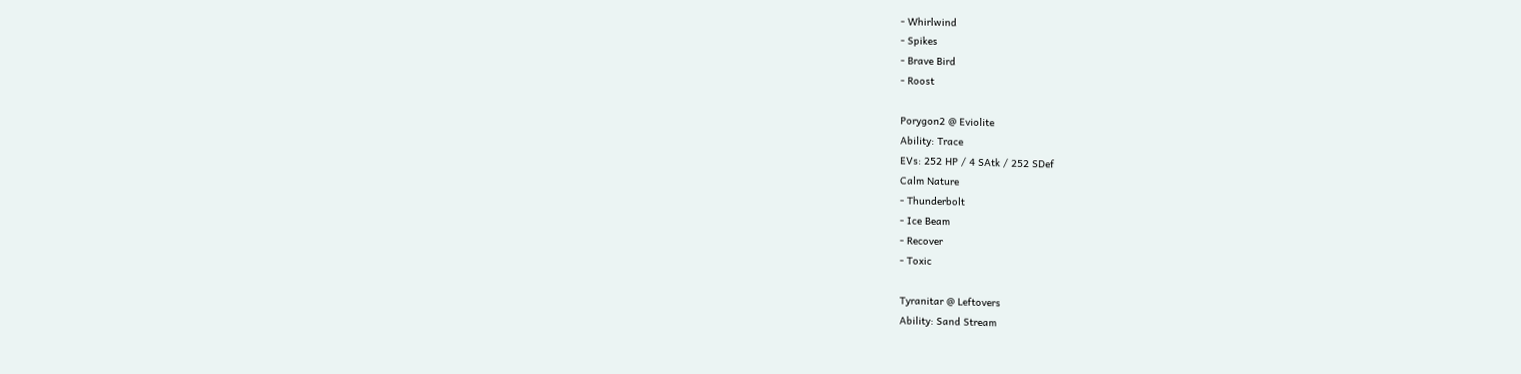- Whirlwind
- Spikes
- Brave Bird
- Roost

Porygon2 @ Eviolite
Ability: Trace
EVs: 252 HP / 4 SAtk / 252 SDef
Calm Nature
- Thunderbolt
- Ice Beam
- Recover
- Toxic

Tyranitar @ Leftovers
Ability: Sand Stream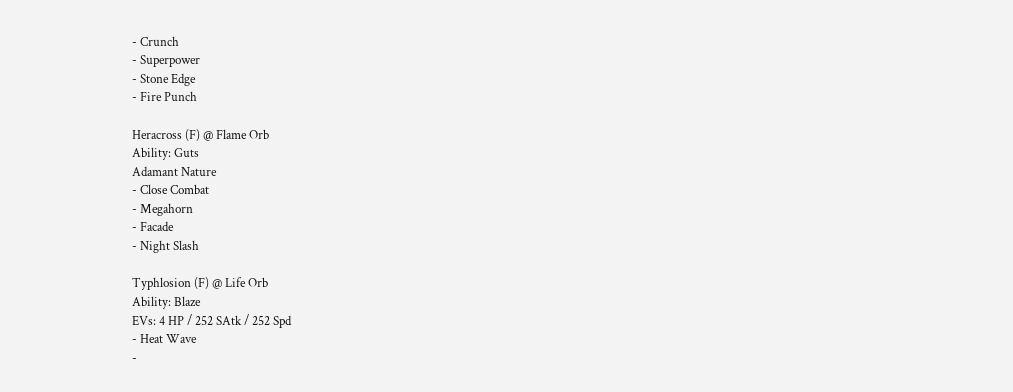- Crunch
- Superpower
- Stone Edge
- Fire Punch

Heracross (F) @ Flame Orb
Ability: Guts
Adamant Nature
- Close Combat
- Megahorn
- Facade
- Night Slash

Typhlosion (F) @ Life Orb
Ability: Blaze
EVs: 4 HP / 252 SAtk / 252 Spd
- Heat Wave
-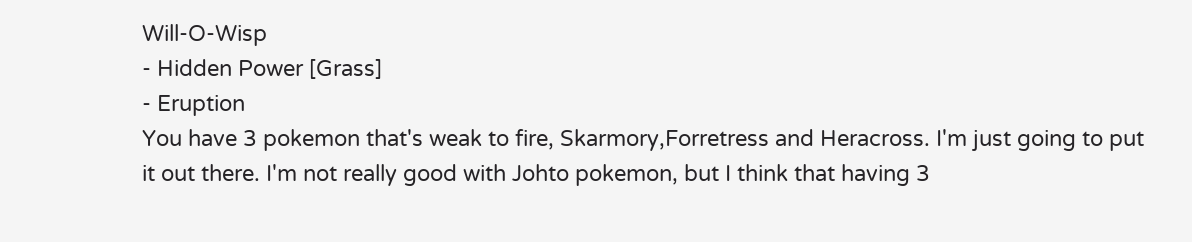Will-O-Wisp
- Hidden Power [Grass]
- Eruption
You have 3 pokemon that's weak to fire, Skarmory,Forretress and Heracross. I'm just going to put it out there. I'm not really good with Johto pokemon, but I think that having 3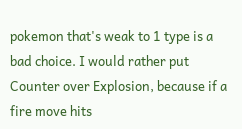pokemon that's weak to 1 type is a bad choice. I would rather put Counter over Explosion, because if a fire move hits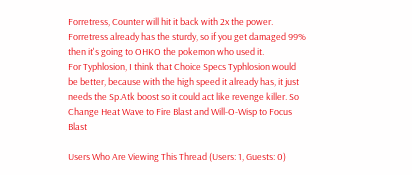Forretress, Counter will hit it back with 2x the power. Forretress already has the sturdy, so if you get damaged 99% then it's going to OHKO the pokemon who used it.
For Typhlosion, I think that Choice Specs Typhlosion would be better, because with the high speed it already has, it just needs the Sp.Atk boost so it could act like revenge killer. So Change Heat Wave to Fire Blast and Will-O-Wisp to Focus Blast

Users Who Are Viewing This Thread (Users: 1, Guests: 0)